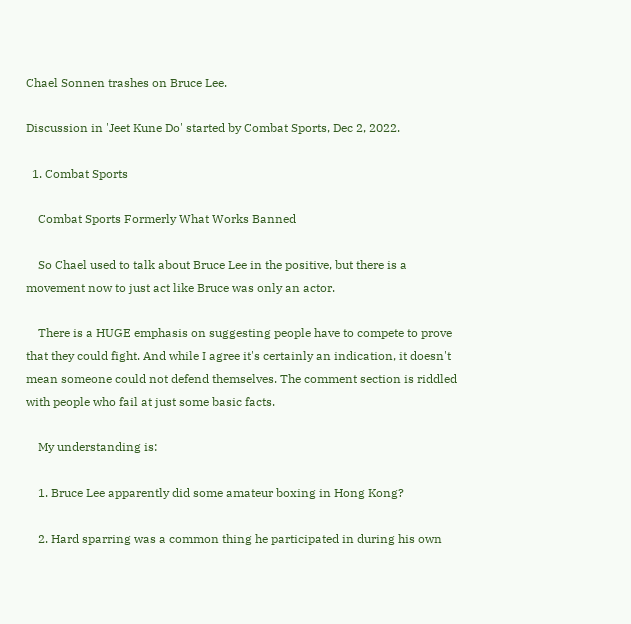Chael Sonnen trashes on Bruce Lee.

Discussion in 'Jeet Kune Do' started by Combat Sports, Dec 2, 2022.

  1. Combat Sports

    Combat Sports Formerly What Works Banned

    So Chael used to talk about Bruce Lee in the positive, but there is a movement now to just act like Bruce was only an actor.

    There is a HUGE emphasis on suggesting people have to compete to prove that they could fight. And while I agree it's certainly an indication, it doesn't mean someone could not defend themselves. The comment section is riddled with people who fail at just some basic facts.

    My understanding is:

    1. Bruce Lee apparently did some amateur boxing in Hong Kong?

    2. Hard sparring was a common thing he participated in during his own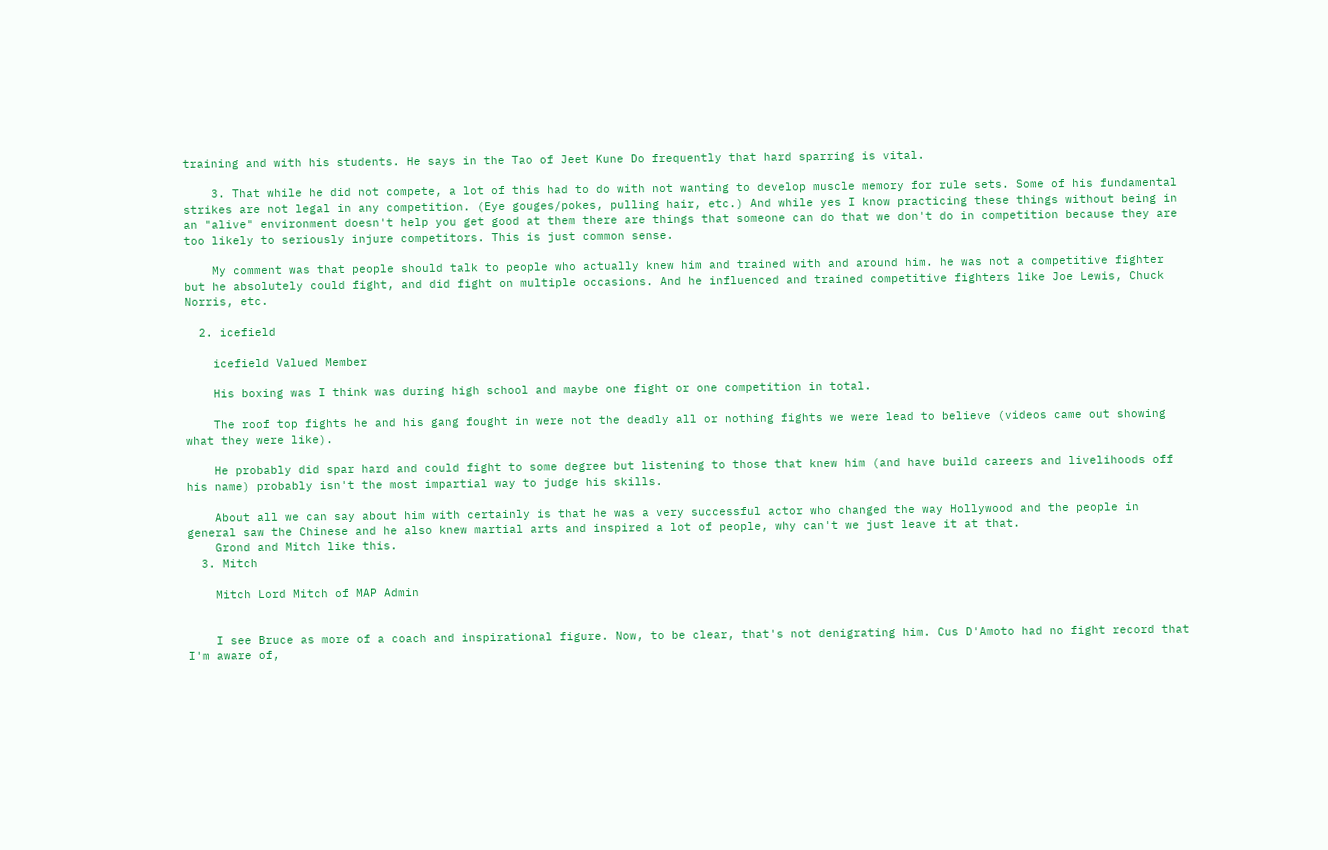training and with his students. He says in the Tao of Jeet Kune Do frequently that hard sparring is vital.

    3. That while he did not compete, a lot of this had to do with not wanting to develop muscle memory for rule sets. Some of his fundamental strikes are not legal in any competition. (Eye gouges/pokes, pulling hair, etc.) And while yes I know practicing these things without being in an "alive" environment doesn't help you get good at them there are things that someone can do that we don't do in competition because they are too likely to seriously injure competitors. This is just common sense.

    My comment was that people should talk to people who actually knew him and trained with and around him. he was not a competitive fighter but he absolutely could fight, and did fight on multiple occasions. And he influenced and trained competitive fighters like Joe Lewis, Chuck Norris, etc.

  2. icefield

    icefield Valued Member

    His boxing was I think was during high school and maybe one fight or one competition in total.

    The roof top fights he and his gang fought in were not the deadly all or nothing fights we were lead to believe (videos came out showing what they were like).

    He probably did spar hard and could fight to some degree but listening to those that knew him (and have build careers and livelihoods off his name) probably isn't the most impartial way to judge his skills.

    About all we can say about him with certainly is that he was a very successful actor who changed the way Hollywood and the people in general saw the Chinese and he also knew martial arts and inspired a lot of people, why can't we just leave it at that.
    Grond and Mitch like this.
  3. Mitch

    Mitch Lord Mitch of MAP Admin


    I see Bruce as more of a coach and inspirational figure. Now, to be clear, that's not denigrating him. Cus D'Amoto had no fight record that I'm aware of,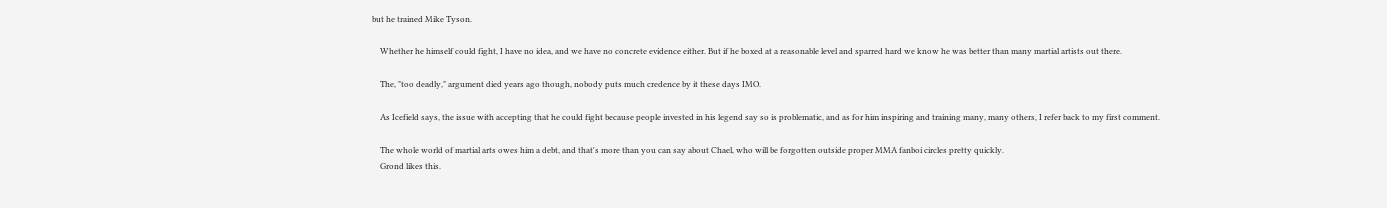but he trained Mike Tyson.

    Whether he himself could fight, I have no idea, and we have no concrete evidence either. But if he boxed at a reasonable level and sparred hard we know he was better than many martial artists out there.

    The, "too deadly," argument died years ago though, nobody puts much credence by it these days IMO.

    As Icefield says, the issue with accepting that he could fight because people invested in his legend say so is problematic, and as for him inspiring and training many, many others, I refer back to my first comment.

    The whole world of martial arts owes him a debt, and that's more than you can say about Chael, who will be forgotten outside proper MMA fanboi circles pretty quickly.
    Grond likes this.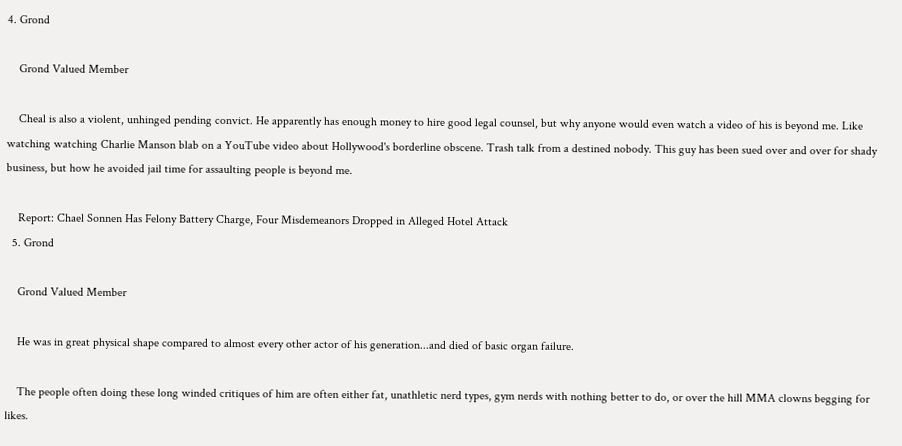4. Grond

    Grond Valued Member

    Cheal is also a violent, unhinged pending convict. He apparently has enough money to hire good legal counsel, but why anyone would even watch a video of his is beyond me. Like watching watching Charlie Manson blab on a YouTube video about Hollywood's borderline obscene. Trash talk from a destined nobody. This guy has been sued over and over for shady business, but how he avoided jail time for assaulting people is beyond me.

    Report: Chael Sonnen Has Felony Battery Charge, Four Misdemeanors Dropped in Alleged Hotel Attack
  5. Grond

    Grond Valued Member

    He was in great physical shape compared to almost every other actor of his generation...and died of basic organ failure.

    The people often doing these long winded critiques of him are often either fat, unathletic nerd types, gym nerds with nothing better to do, or over the hill MMA clowns begging for likes.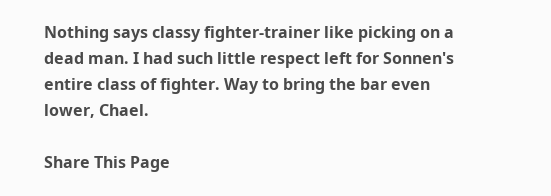Nothing says classy fighter-trainer like picking on a dead man. I had such little respect left for Sonnen's entire class of fighter. Way to bring the bar even lower, Chael.

Share This Page